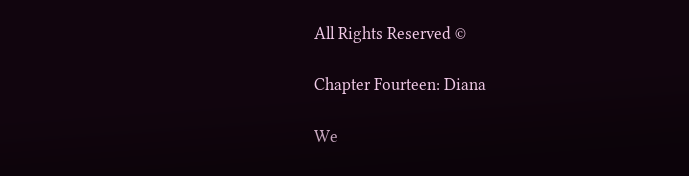All Rights Reserved ©

Chapter Fourteen: Diana

We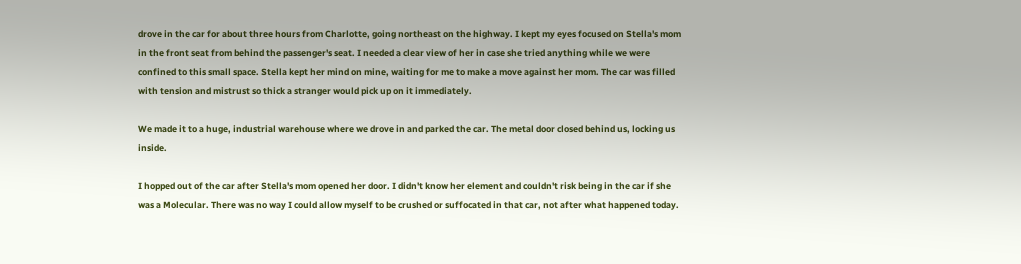drove in the car for about three hours from Charlotte, going northeast on the highway. I kept my eyes focused on Stella's mom in the front seat from behind the passenger's seat. I needed a clear view of her in case she tried anything while we were confined to this small space. Stella kept her mind on mine, waiting for me to make a move against her mom. The car was filled with tension and mistrust so thick a stranger would pick up on it immediately.

We made it to a huge, industrial warehouse where we drove in and parked the car. The metal door closed behind us, locking us inside.

I hopped out of the car after Stella's mom opened her door. I didn't know her element and couldn't risk being in the car if she was a Molecular. There was no way I could allow myself to be crushed or suffocated in that car, not after what happened today.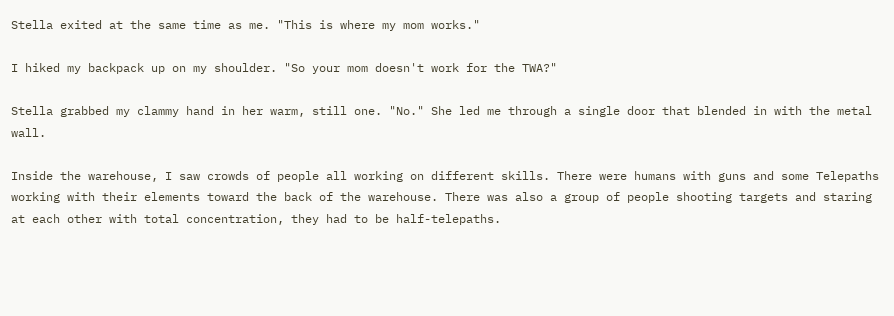Stella exited at the same time as me. "This is where my mom works."

I hiked my backpack up on my shoulder. "So your mom doesn't work for the TWA?"

Stella grabbed my clammy hand in her warm, still one. "No." She led me through a single door that blended in with the metal wall.

Inside the warehouse, I saw crowds of people all working on different skills. There were humans with guns and some Telepaths working with their elements toward the back of the warehouse. There was also a group of people shooting targets and staring at each other with total concentration, they had to be half-telepaths.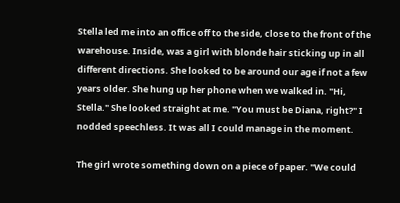Stella led me into an office off to the side, close to the front of the warehouse. Inside, was a girl with blonde hair sticking up in all different directions. She looked to be around our age if not a few years older. She hung up her phone when we walked in. "Hi, Stella." She looked straight at me. "You must be Diana, right?" I nodded speechless. It was all I could manage in the moment.

The girl wrote something down on a piece of paper. "We could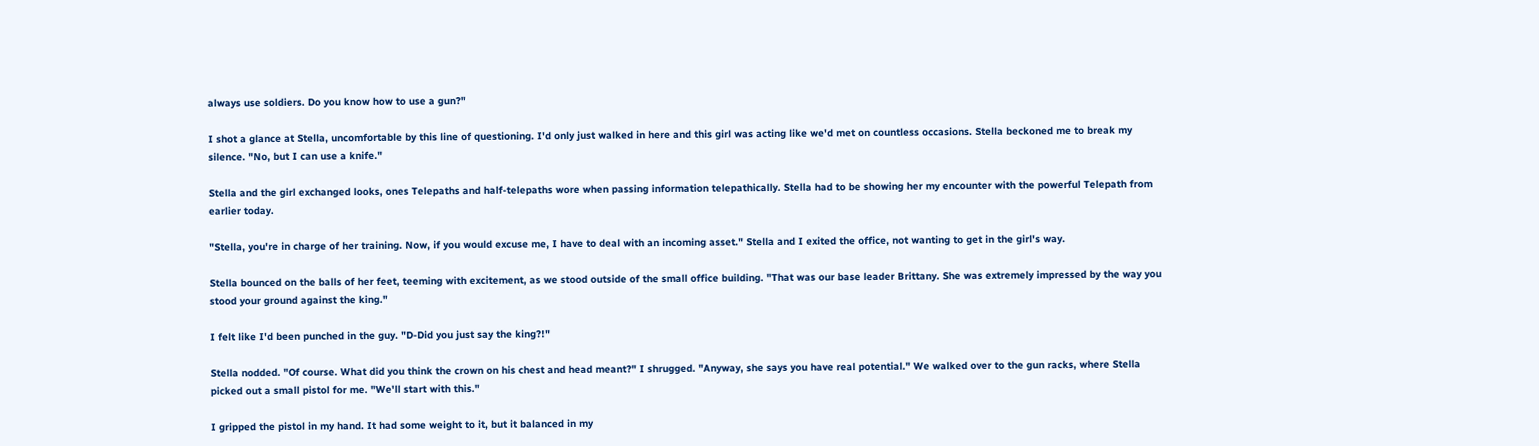always use soldiers. Do you know how to use a gun?"

I shot a glance at Stella, uncomfortable by this line of questioning. I'd only just walked in here and this girl was acting like we'd met on countless occasions. Stella beckoned me to break my silence. "No, but I can use a knife."

Stella and the girl exchanged looks, ones Telepaths and half-telepaths wore when passing information telepathically. Stella had to be showing her my encounter with the powerful Telepath from earlier today.

"Stella, you're in charge of her training. Now, if you would excuse me, I have to deal with an incoming asset." Stella and I exited the office, not wanting to get in the girl's way.

Stella bounced on the balls of her feet, teeming with excitement, as we stood outside of the small office building. "That was our base leader Brittany. She was extremely impressed by the way you stood your ground against the king."

I felt like I'd been punched in the guy. "D-Did you just say the king?!"

Stella nodded. "Of course. What did you think the crown on his chest and head meant?" I shrugged. "Anyway, she says you have real potential." We walked over to the gun racks, where Stella picked out a small pistol for me. "We'll start with this."

I gripped the pistol in my hand. It had some weight to it, but it balanced in my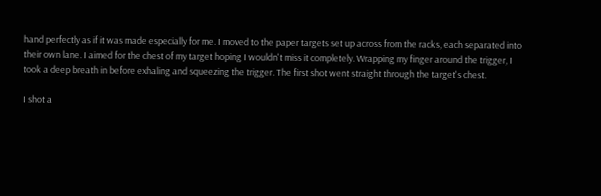hand perfectly as if it was made especially for me. I moved to the paper targets set up across from the racks, each separated into their own lane. I aimed for the chest of my target hoping I wouldn't miss it completely. Wrapping my finger around the trigger, I took a deep breath in before exhaling and squeezing the trigger. The first shot went straight through the target's chest.

I shot a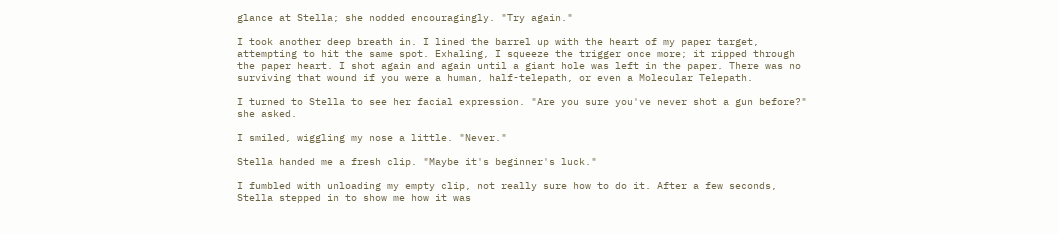glance at Stella; she nodded encouragingly. "Try again."

I took another deep breath in. I lined the barrel up with the heart of my paper target, attempting to hit the same spot. Exhaling, I squeeze the trigger once more; it ripped through the paper heart. I shot again and again until a giant hole was left in the paper. There was no surviving that wound if you were a human, half-telepath, or even a Molecular Telepath.

I turned to Stella to see her facial expression. "Are you sure you've never shot a gun before?" she asked.

I smiled, wiggling my nose a little. "Never."

Stella handed me a fresh clip. "Maybe it's beginner's luck."

I fumbled with unloading my empty clip, not really sure how to do it. After a few seconds, Stella stepped in to show me how it was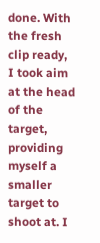done. With the fresh clip ready, I took aim at the head of the target, providing myself a smaller target to shoot at. I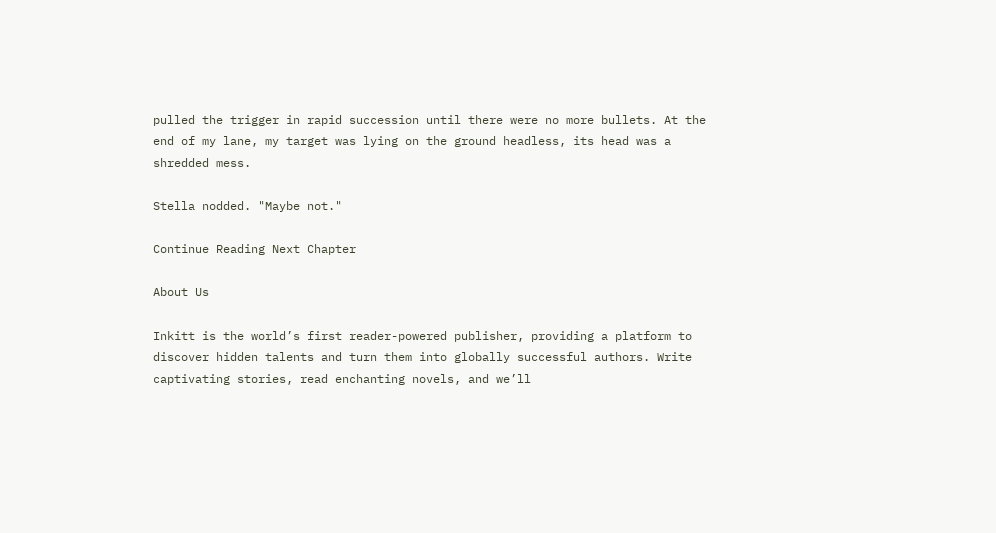pulled the trigger in rapid succession until there were no more bullets. At the end of my lane, my target was lying on the ground headless, its head was a shredded mess.

Stella nodded. "Maybe not."

Continue Reading Next Chapter

About Us

Inkitt is the world’s first reader-powered publisher, providing a platform to discover hidden talents and turn them into globally successful authors. Write captivating stories, read enchanting novels, and we’ll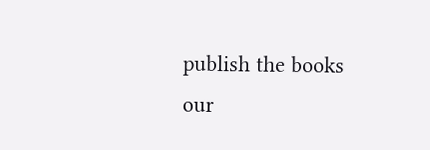publish the books our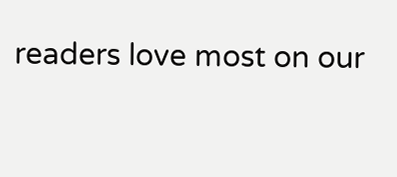readers love most on our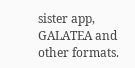sister app, GALATEA and other formats.